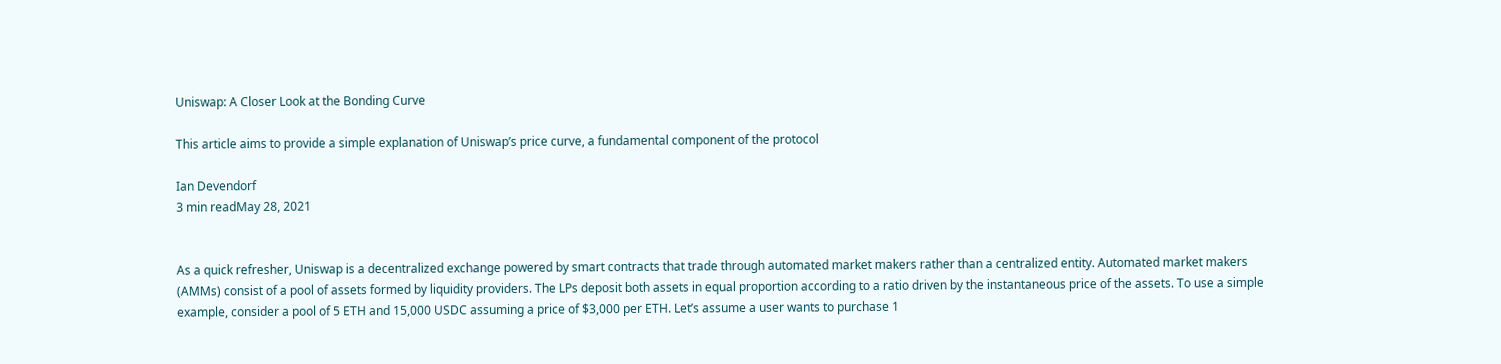Uniswap: A Closer Look at the Bonding Curve

This article aims to provide a simple explanation of Uniswap’s price curve, a fundamental component of the protocol

Ian Devendorf
3 min readMay 28, 2021


As a quick refresher, Uniswap is a decentralized exchange powered by smart contracts that trade through automated market makers rather than a centralized entity. Automated market makers (AMMs) consist of a pool of assets formed by liquidity providers. The LPs deposit both assets in equal proportion according to a ratio driven by the instantaneous price of the assets. To use a simple example, consider a pool of 5 ETH and 15,000 USDC assuming a price of $3,000 per ETH. Let’s assume a user wants to purchase 1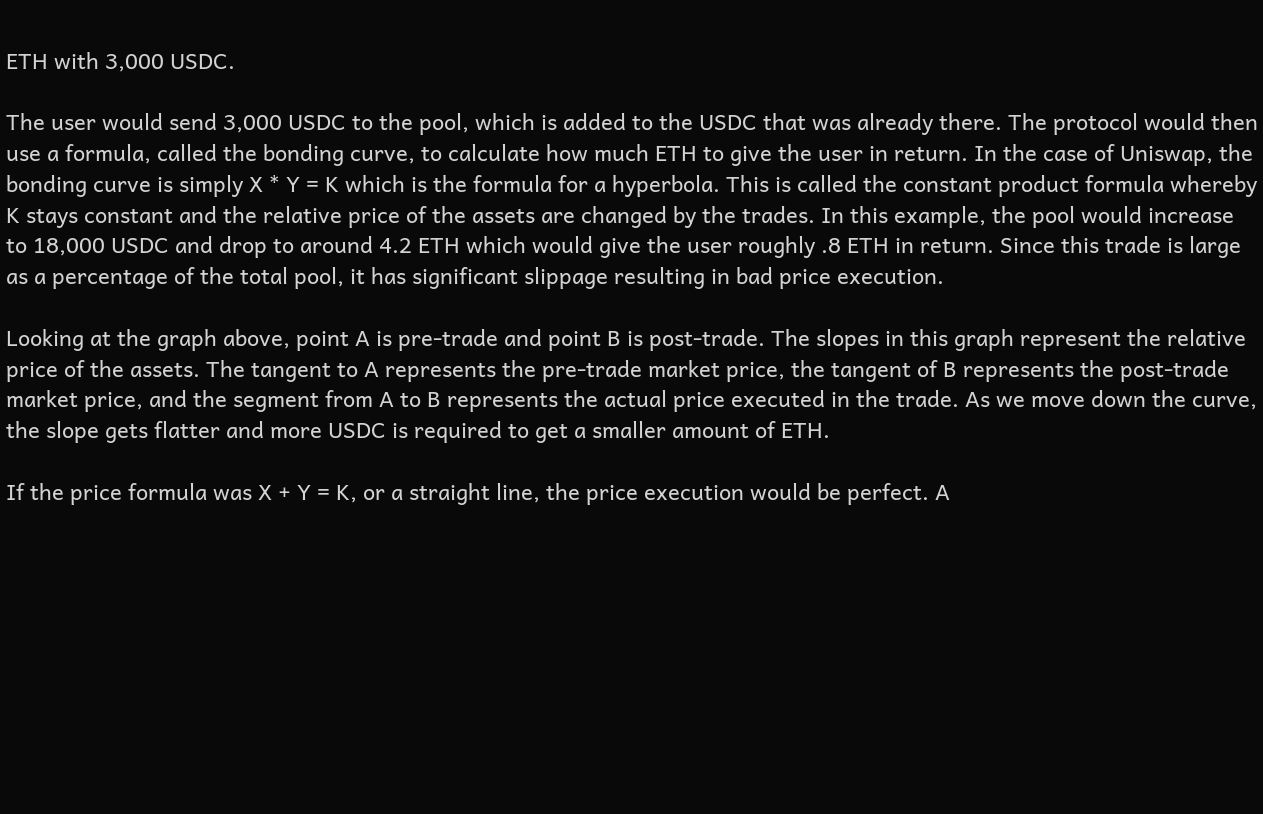ETH with 3,000 USDC.

The user would send 3,000 USDC to the pool, which is added to the USDC that was already there. The protocol would then use a formula, called the bonding curve, to calculate how much ETH to give the user in return. In the case of Uniswap, the bonding curve is simply X * Y = K which is the formula for a hyperbola. This is called the constant product formula whereby K stays constant and the relative price of the assets are changed by the trades. In this example, the pool would increase to 18,000 USDC and drop to around 4.2 ETH which would give the user roughly .8 ETH in return. Since this trade is large as a percentage of the total pool, it has significant slippage resulting in bad price execution.

Looking at the graph above, point A is pre-trade and point B is post-trade. The slopes in this graph represent the relative price of the assets. The tangent to A represents the pre-trade market price, the tangent of B represents the post-trade market price, and the segment from A to B represents the actual price executed in the trade. As we move down the curve, the slope gets flatter and more USDC is required to get a smaller amount of ETH.

If the price formula was X + Y = K, or a straight line, the price execution would be perfect. A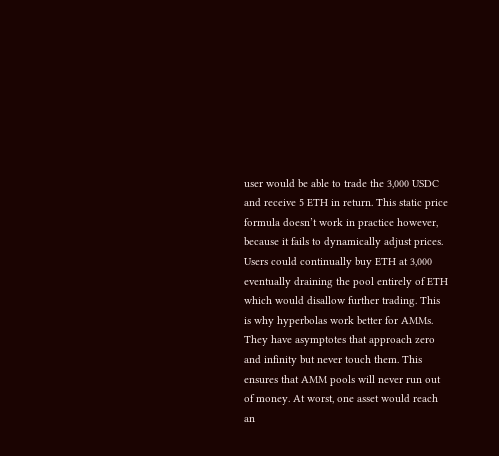user would be able to trade the 3,000 USDC and receive 5 ETH in return. This static price formula doesn’t work in practice however, because it fails to dynamically adjust prices. Users could continually buy ETH at 3,000 eventually draining the pool entirely of ETH which would disallow further trading. This is why hyperbolas work better for AMMs. They have asymptotes that approach zero and infinity but never touch them. This ensures that AMM pools will never run out of money. At worst, one asset would reach an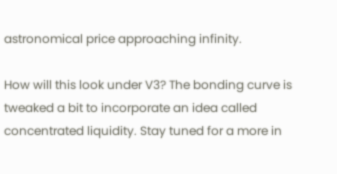astronomical price approaching infinity.

How will this look under V3? The bonding curve is tweaked a bit to incorporate an idea called concentrated liquidity. Stay tuned for a more in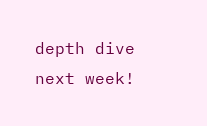depth dive next week!